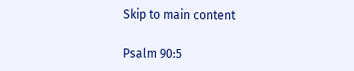Skip to main content

Psalm 90:5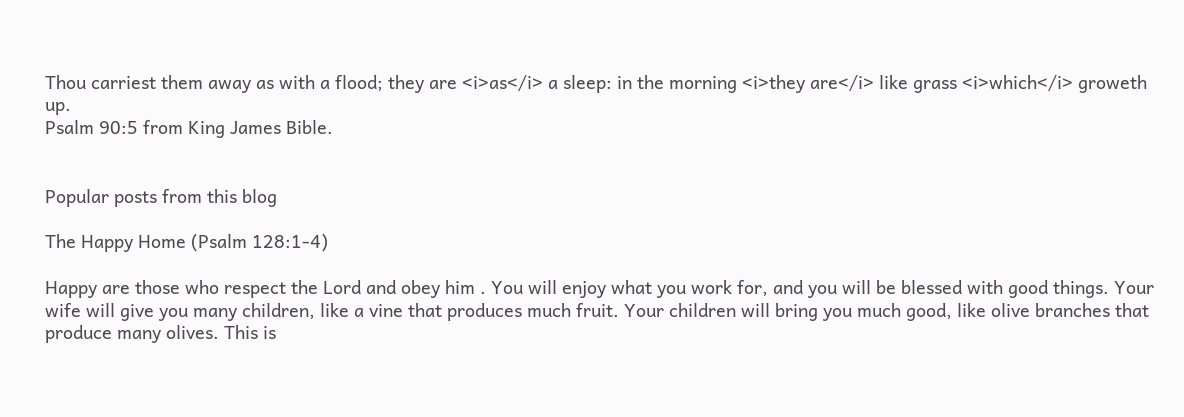Thou carriest them away as with a flood; they are <i>as</i> a sleep: in the morning <i>they are</i> like grass <i>which</i> groweth up.
Psalm 90:5 from King James Bible.


Popular posts from this blog

The Happy Home (Psalm 128:1-4)

Happy are those who respect the Lord and obey him . You will enjoy what you work for, and you will be blessed with good things. Your wife will give you many children, like a vine that produces much fruit. Your children will bring you much good, like olive branches that produce many olives. This is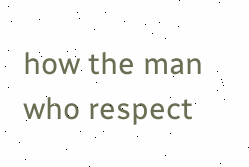how the man who respect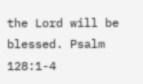the Lord will be blessed. Psalm 128:1-4